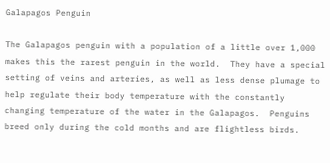Galapagos Penguin

The Galapagos penguin with a population of a little over 1,000 makes this the rarest penguin in the world.  They have a special setting of veins and arteries, as well as less dense plumage to help regulate their body temperature with the constantly changing temperature of the water in the Galapagos.  Penguins breed only during the cold months and are flightless birds.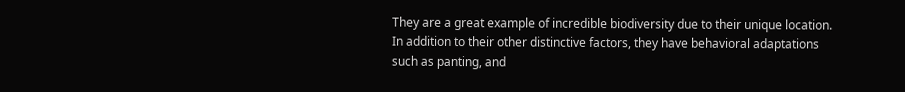They are a great example of incredible biodiversity due to their unique location.  In addition to their other distinctive factors, they have behavioral adaptations such as panting, and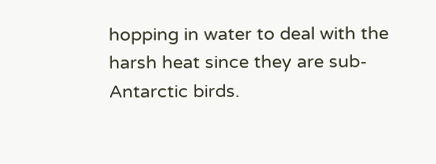hopping in water to deal with the harsh heat since they are sub-Antarctic birds.